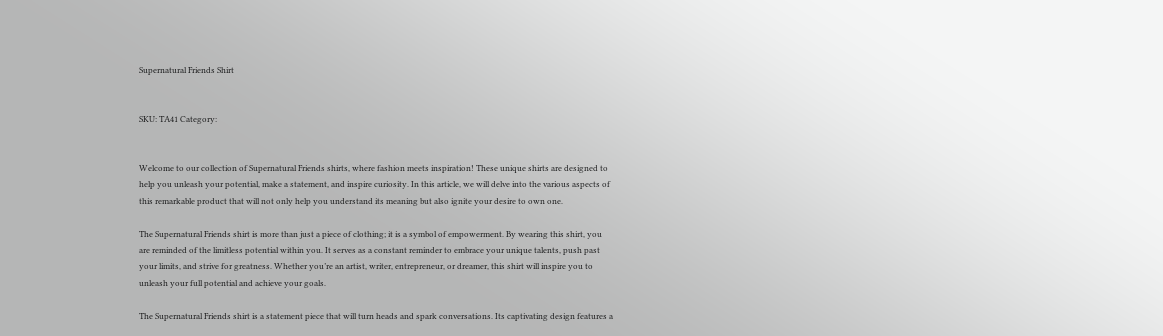Supernatural Friends Shirt


SKU: TA41 Category:


Welcome to our collection of Supernatural Friends shirts, where fashion meets inspiration! These unique shirts are designed to help you unleash your potential, make a statement, and inspire curiosity. In this article, we will delve into the various aspects of this remarkable product that will not only help you understand its meaning but also ignite your desire to own one.

The Supernatural Friends shirt is more than just a piece of clothing; it is a symbol of empowerment. By wearing this shirt, you are reminded of the limitless potential within you. It serves as a constant reminder to embrace your unique talents, push past your limits, and strive for greatness. Whether you’re an artist, writer, entrepreneur, or dreamer, this shirt will inspire you to unleash your full potential and achieve your goals.

The Supernatural Friends shirt is a statement piece that will turn heads and spark conversations. Its captivating design features a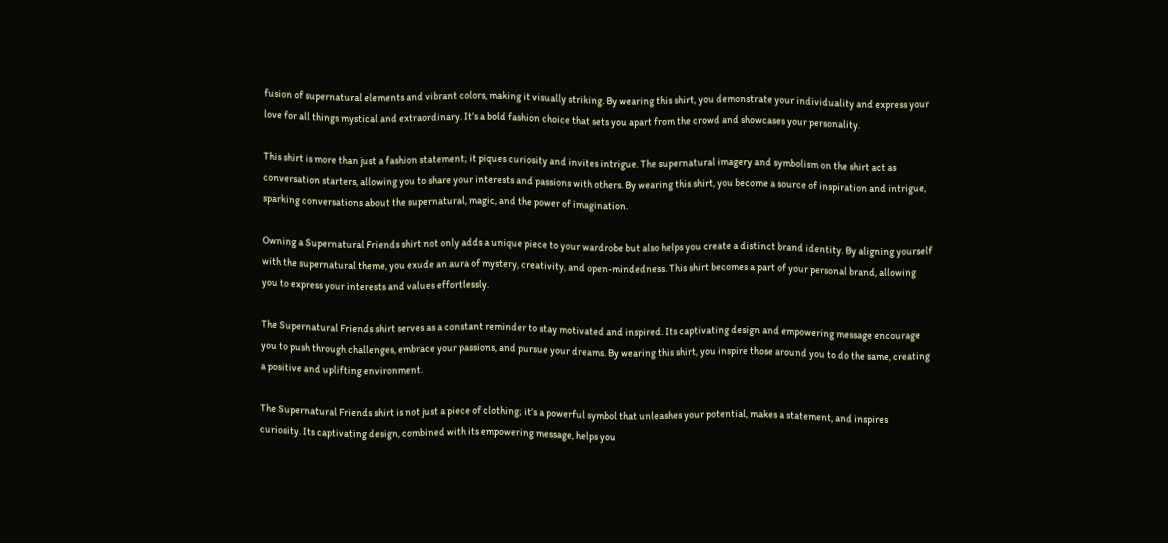fusion of supernatural elements and vibrant colors, making it visually striking. By wearing this shirt, you demonstrate your individuality and express your love for all things mystical and extraordinary. It’s a bold fashion choice that sets you apart from the crowd and showcases your personality.

This shirt is more than just a fashion statement; it piques curiosity and invites intrigue. The supernatural imagery and symbolism on the shirt act as conversation starters, allowing you to share your interests and passions with others. By wearing this shirt, you become a source of inspiration and intrigue, sparking conversations about the supernatural, magic, and the power of imagination.

Owning a Supernatural Friends shirt not only adds a unique piece to your wardrobe but also helps you create a distinct brand identity. By aligning yourself with the supernatural theme, you exude an aura of mystery, creativity, and open-mindedness. This shirt becomes a part of your personal brand, allowing you to express your interests and values effortlessly.

The Supernatural Friends shirt serves as a constant reminder to stay motivated and inspired. Its captivating design and empowering message encourage you to push through challenges, embrace your passions, and pursue your dreams. By wearing this shirt, you inspire those around you to do the same, creating a positive and uplifting environment.

The Supernatural Friends shirt is not just a piece of clothing; it’s a powerful symbol that unleashes your potential, makes a statement, and inspires curiosity. Its captivating design, combined with its empowering message, helps you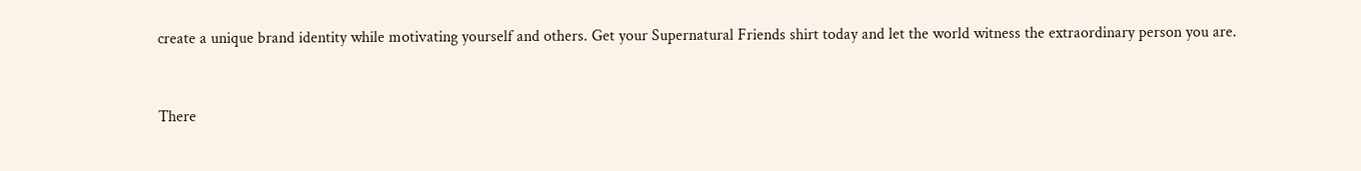create a unique brand identity while motivating yourself and others. Get your Supernatural Friends shirt today and let the world witness the extraordinary person you are.


There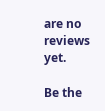are no reviews yet.

Be the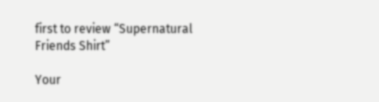first to review “Supernatural Friends Shirt”

Your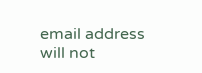email address will not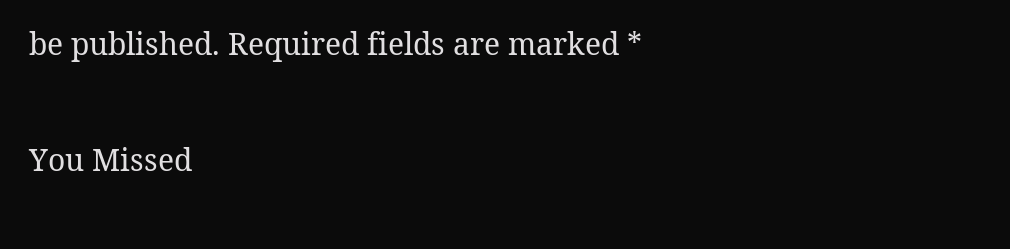be published. Required fields are marked *

You Missed